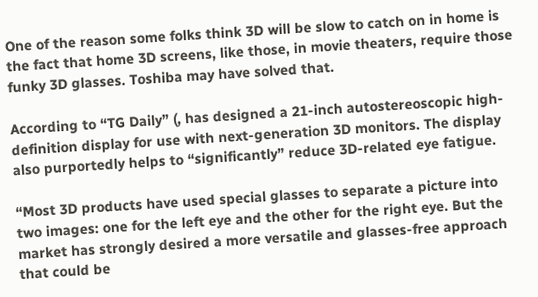One of the reason some folks think 3D will be slow to catch on in home is the fact that home 3D screens, like those, in movie theaters, require those funky 3D glasses. Toshiba may have solved that.

According to “TG Daily” (, has designed a 21-inch autostereoscopic high-definition display for use with next-generation 3D monitors. The display also purportedly helps to “significantly” reduce 3D-related eye fatigue.

“Most 3D products have used special glasses to separate a picture into two images: one for the left eye and the other for the right eye. But the market has strongly desired a more versatile and glasses-free approach that could be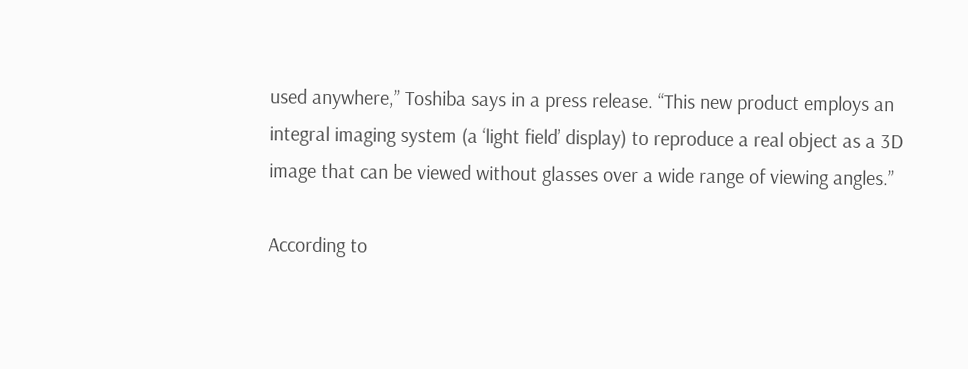used anywhere,” Toshiba says in a press release. “This new product employs an integral imaging system (a ‘light field’ display) to reproduce a real object as a 3D image that can be viewed without glasses over a wide range of viewing angles.”

According to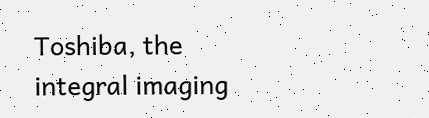Toshiba, the integral imaging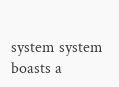system system boasts a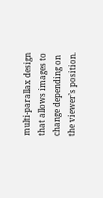multi-parallax design that allows images to change depending on the viewer’s position.